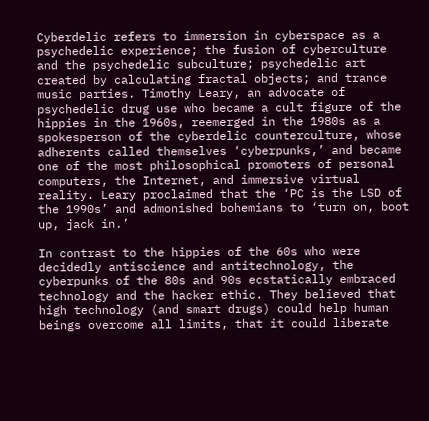Cyberdelic refers to immersion in cyberspace as a psychedelic experience; the fusion of cyberculture and the psychedelic subculture; psychedelic art created by calculating fractal objects; and trance music parties. Timothy Leary, an advocate of psychedelic drug use who became a cult figure of the hippies in the 1960s, reemerged in the 1980s as a spokesperson of the cyberdelic counterculture, whose adherents called themselves ‘cyberpunks,’ and became one of the most philosophical promoters of personal computers, the Internet, and immersive virtual reality. Leary proclaimed that the ‘PC is the LSD of the 1990s’ and admonished bohemians to ‘turn on, boot up, jack in.’

In contrast to the hippies of the 60s who were decidedly antiscience and antitechnology, the cyberpunks of the 80s and 90s ecstatically embraced technology and the hacker ethic. They believed that high technology (and smart drugs) could help human beings overcome all limits, that it could liberate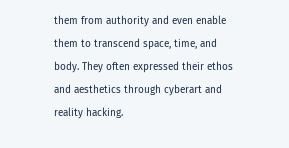them from authority and even enable them to transcend space, time, and body. They often expressed their ethos and aesthetics through cyberart and reality hacking.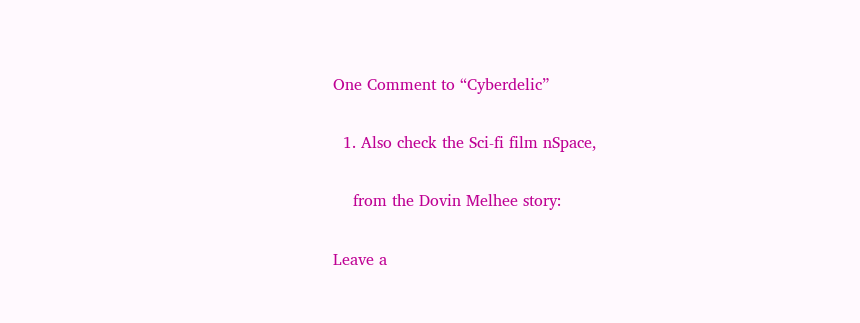One Comment to “Cyberdelic”

  1. Also check the Sci-fi film nSpace,

    from the Dovin Melhee story:

Leave a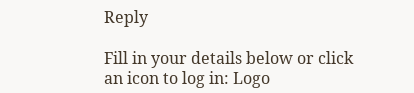Reply

Fill in your details below or click an icon to log in: Logo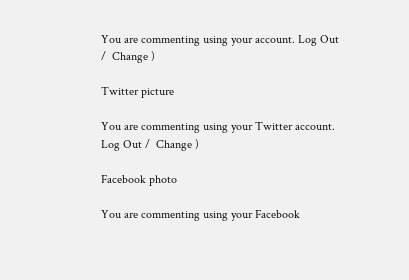You are commenting using your account. Log Out /  Change )

Twitter picture

You are commenting using your Twitter account. Log Out /  Change )

Facebook photo

You are commenting using your Facebook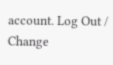account. Log Out /  Change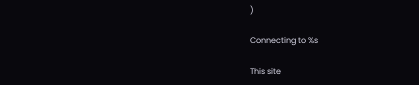)

Connecting to %s

This site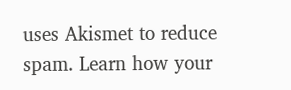uses Akismet to reduce spam. Learn how your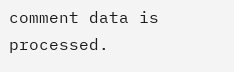comment data is processed.